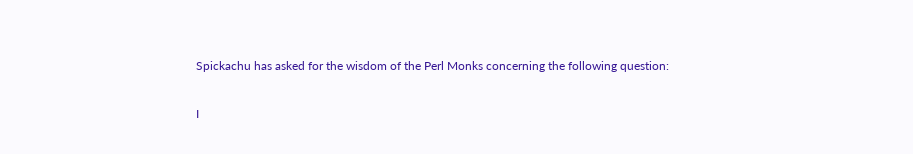Spickachu has asked for the wisdom of the Perl Monks concerning the following question:

I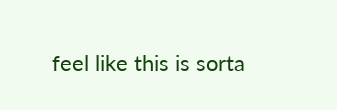feel like this is sorta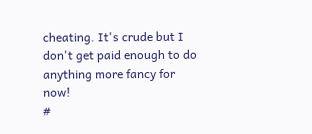cheating. It's crude but I don't get paid enough to do anything more fancy for now!
#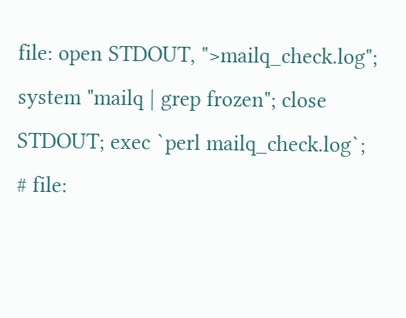file: open STDOUT, ">mailq_check.log"; system "mailq | grep frozen"; close STDOUT; exec `perl mailq_check.log`;
# file: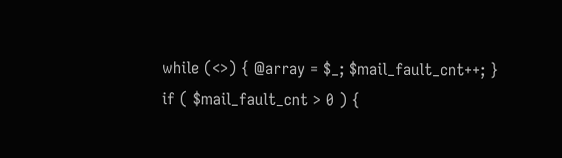while (<>) { @array = $_; $mail_fault_cnt++; } if ( $mail_fault_cnt > 0 ) {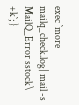exec `more mailq_check.log| mail -s MailQ_Error sstock\ +k`; }